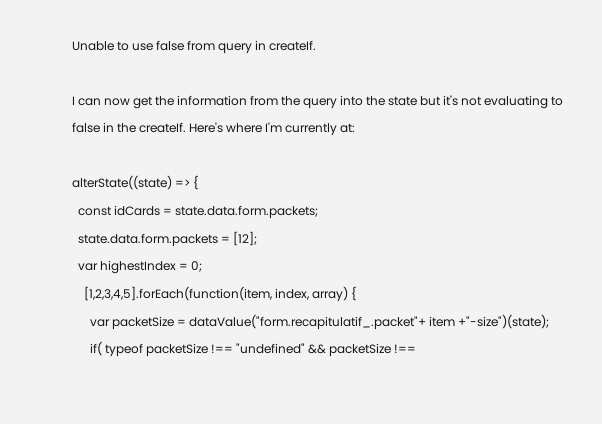Unable to use false from query in createIf.

I can now get the information from the query into the state but it's not evaluating to false in the createIf. Here's where I'm currently at:

alterState((state) => {
  const idCards = state.data.form.packets;
  state.data.form.packets = [12];
  var highestIndex = 0;
    [1,2,3,4,5].forEach(function(item, index, array) {
      var packetSize = dataValue("form.recapitulatif_.packet"+ item +"-size")(state);
      if( typeof packetSize !== "undefined" && packetSize !==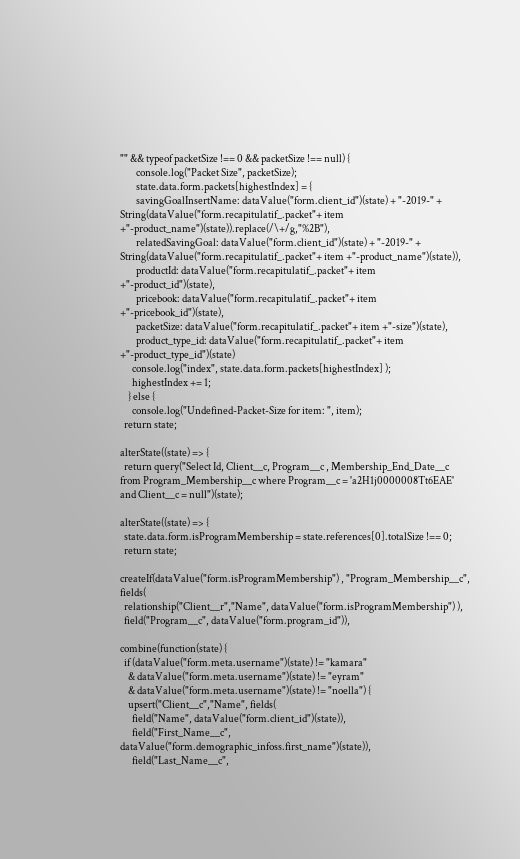"" && typeof packetSize !== 0 && packetSize !== null) {
        console.log("Packet Size", packetSize);
        state.data.form.packets[highestIndex] = {
        savingGoalInsertName: dataValue("form.client_id")(state) + "-2019-" + String(dataValue("form.recapitulatif_.packet"+ item +"-product_name")(state)).replace(/\+/g,"%2B"),
        relatedSavingGoal: dataValue("form.client_id")(state) + "-2019-" + String(dataValue("form.recapitulatif_.packet"+ item +"-product_name")(state)),
        productId: dataValue("form.recapitulatif_.packet"+ item +"-product_id")(state),
        pricebook: dataValue("form.recapitulatif_.packet"+ item +"-pricebook_id")(state),
        packetSize: dataValue("form.recapitulatif_.packet"+ item +"-size")(state),
        product_type_id: dataValue("form.recapitulatif_.packet"+ item +"-product_type_id")(state)
      console.log("index", state.data.form.packets[highestIndex] );
      highestIndex += 1;
    } else {
      console.log("Undefined-Packet-Size for item: ", item);
  return state;

alterState((state) => {
  return query("Select Id, Client__c, Program__c , Membership_End_Date__c from Program_Membership__c where Program__c = 'a2H1j0000008Tt6EAE' and Client__c = null")(state);

alterState((state) => {
  state.data.form.isProgramMembership = state.references[0].totalSize !== 0;
  return state;

createIf(dataValue("form.isProgramMembership") , "Program_Membership__c", fields(
  relationship("Client__r","Name", dataValue("form.isProgramMembership") ),
  field("Program__c", dataValue("form.program_id")),

combine(function(state) {
  if (dataValue("form.meta.username")(state) != "kamara"
    & dataValue("form.meta.username")(state) != "eyram"
    & dataValue("form.meta.username")(state) != "noella") {
    upsert("Client__c","Name", fields(
      field("Name", dataValue("form.client_id")(state)),
      field("First_Name__c", dataValue("form.demographic_infoss.first_name")(state)),
      field("Last_Name__c",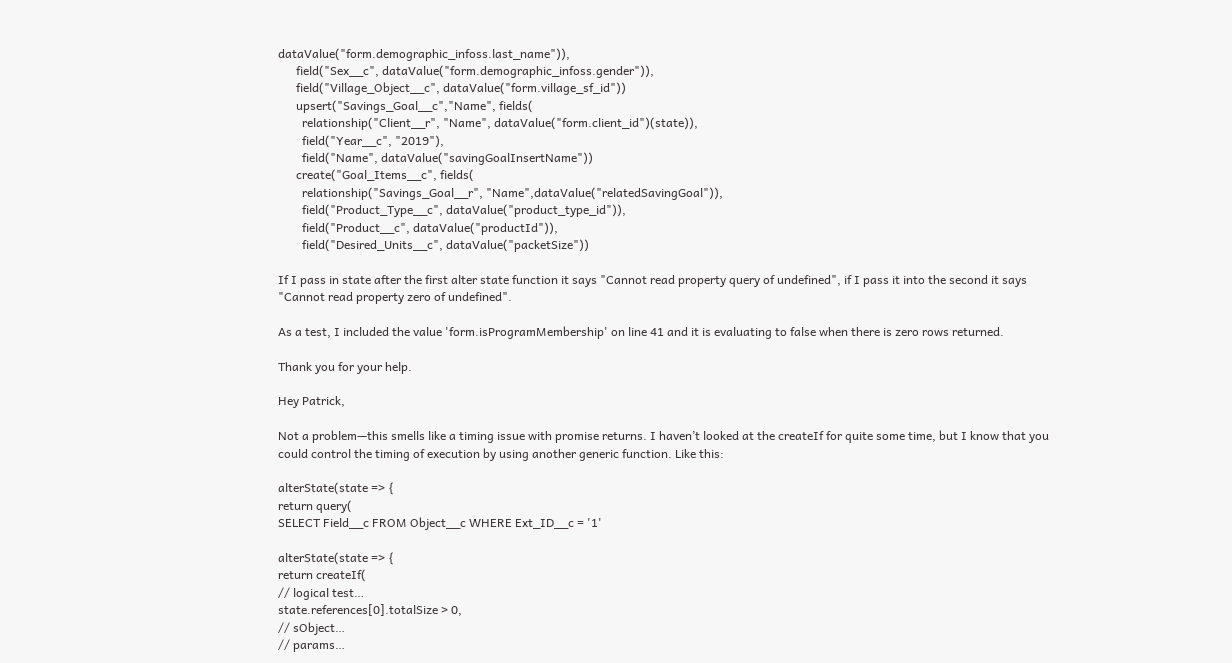dataValue("form.demographic_infoss.last_name")),
      field("Sex__c", dataValue("form.demographic_infoss.gender")),
      field("Village_Object__c", dataValue("form.village_sf_id"))
      upsert("Savings_Goal__c","Name", fields(
        relationship("Client__r", "Name", dataValue("form.client_id")(state)),
        field("Year__c", "2019"),
        field("Name", dataValue("savingGoalInsertName"))
      create("Goal_Items__c", fields(
        relationship("Savings_Goal__r", "Name",dataValue("relatedSavingGoal")),
        field("Product_Type__c", dataValue("product_type_id")),
        field("Product__c", dataValue("productId")),
        field("Desired_Units__c", dataValue("packetSize"))

If I pass in state after the first alter state function it says "Cannot read property query of undefined", if I pass it into the second it says "Cannot read property zero of undefined".

As a test, I included the value 'form.isProgramMembership' on line 41 and it is evaluating to false when there is zero rows returned.

Thank you for your help.

Hey Patrick,

Not a problem—this smells like a timing issue with promise returns. I haven’t looked at the createIf for quite some time, but I know that you could control the timing of execution by using another generic function. Like this:

alterState(state => {
return query(
SELECT Field__c FROM Object__c WHERE Ext_ID__c = '1'

alterState(state => {
return createIf(
// logical test…
state.references[0].totalSize > 0,
// sObject…
// params…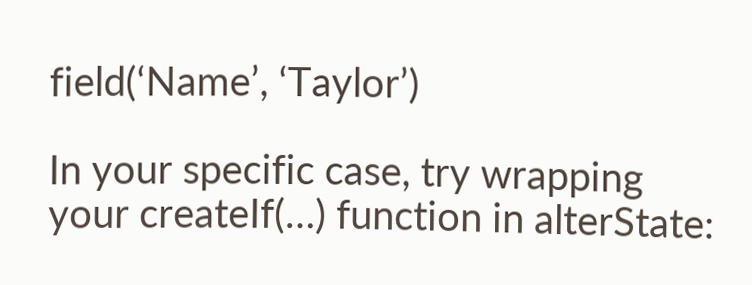field(‘Name’, ‘Taylor’)

In your specific case, try wrapping your createIf(…) function in alterState: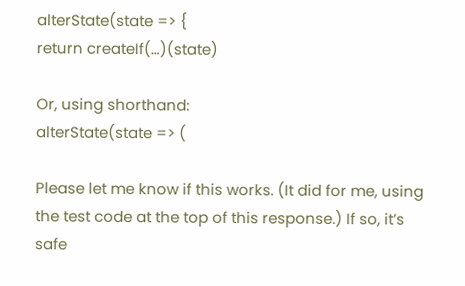alterState(state => {
return createIf(…)(state)

Or, using shorthand:
alterState(state => (

Please let me know if this works. (It did for me, using the test code at the top of this response.) If so, it’s safe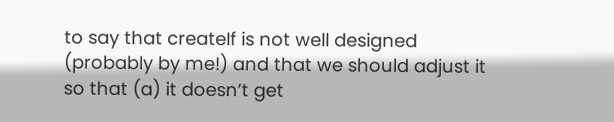to say that createIf is not well designed (probably by me!) and that we should adjust it so that (a) it doesn’t get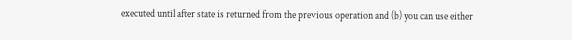executed until after state is returned from the previous operation and (b) you can use either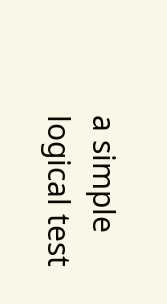a simple logical test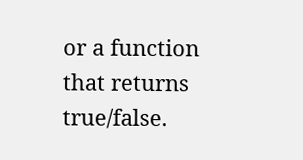or a function that returns true/false.